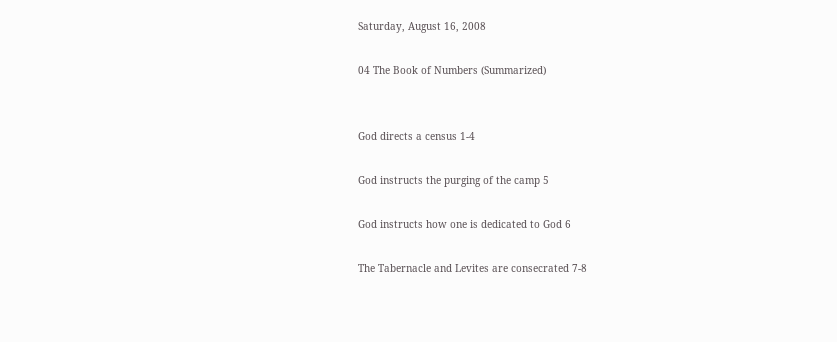Saturday, August 16, 2008

04 The Book of Numbers (Summarized)


God directs a census 1-4

God instructs the purging of the camp 5

God instructs how one is dedicated to God 6

The Tabernacle and Levites are consecrated 7-8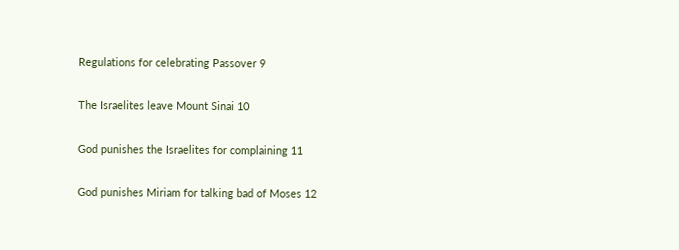Regulations for celebrating Passover 9

The Israelites leave Mount Sinai 10

God punishes the Israelites for complaining 11

God punishes Miriam for talking bad of Moses 12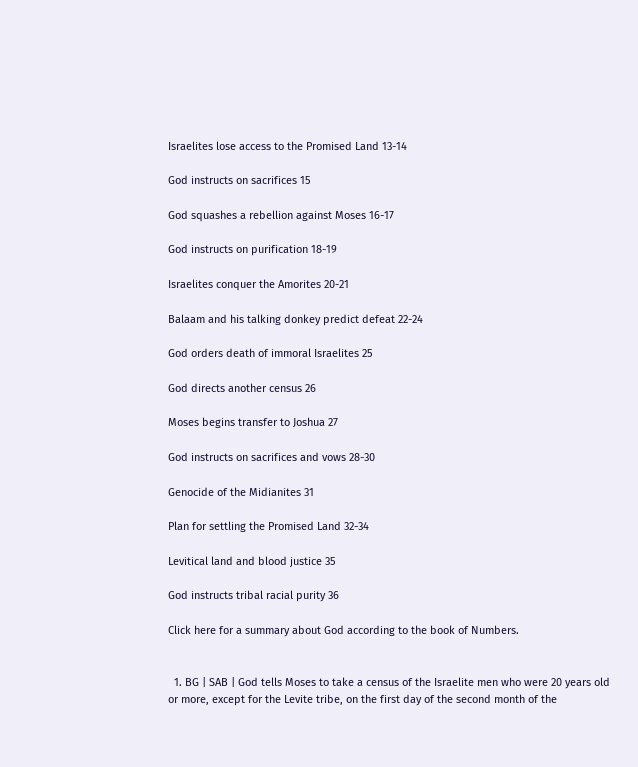Israelites lose access to the Promised Land 13-14

God instructs on sacrifices 15

God squashes a rebellion against Moses 16-17

God instructs on purification 18-19

Israelites conquer the Amorites 20-21

Balaam and his talking donkey predict defeat 22-24

God orders death of immoral Israelites 25

God directs another census 26

Moses begins transfer to Joshua 27

God instructs on sacrifices and vows 28-30

Genocide of the Midianites 31

Plan for settling the Promised Land 32-34

Levitical land and blood justice 35

God instructs tribal racial purity 36

Click here for a summary about God according to the book of Numbers.


  1. BG | SAB | God tells Moses to take a census of the Israelite men who were 20 years old or more, except for the Levite tribe, on the first day of the second month of the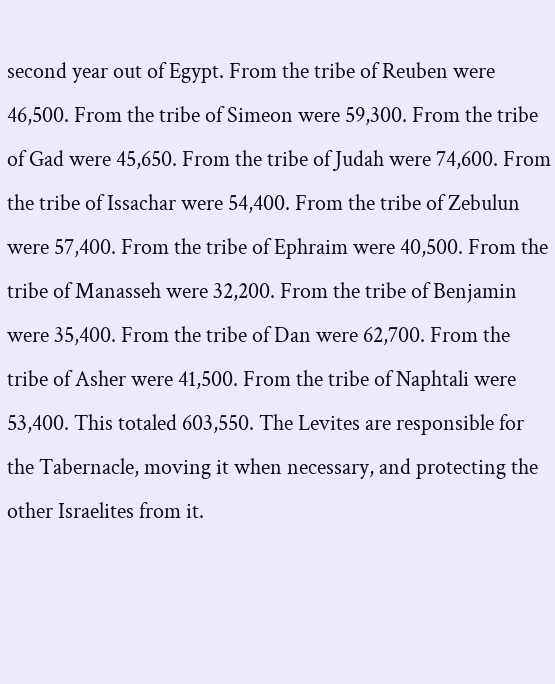second year out of Egypt. From the tribe of Reuben were 46,500. From the tribe of Simeon were 59,300. From the tribe of Gad were 45,650. From the tribe of Judah were 74,600. From the tribe of Issachar were 54,400. From the tribe of Zebulun were 57,400. From the tribe of Ephraim were 40,500. From the tribe of Manasseh were 32,200. From the tribe of Benjamin were 35,400. From the tribe of Dan were 62,700. From the tribe of Asher were 41,500. From the tribe of Naphtali were 53,400. This totaled 603,550. The Levites are responsible for the Tabernacle, moving it when necessary, and protecting the other Israelites from it.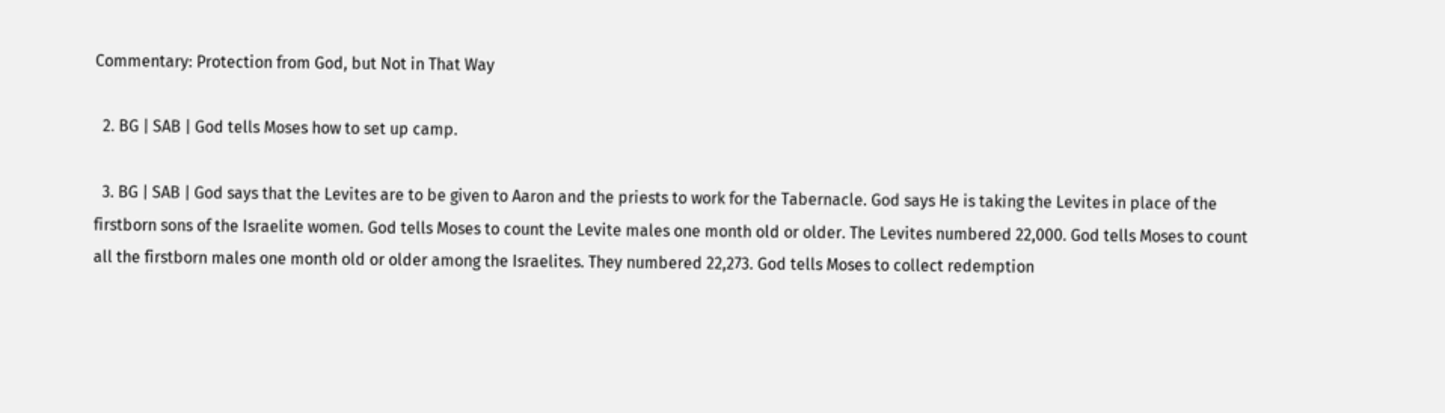Commentary: Protection from God, but Not in That Way

  2. BG | SAB | God tells Moses how to set up camp.

  3. BG | SAB | God says that the Levites are to be given to Aaron and the priests to work for the Tabernacle. God says He is taking the Levites in place of the firstborn sons of the Israelite women. God tells Moses to count the Levite males one month old or older. The Levites numbered 22,000. God tells Moses to count all the firstborn males one month old or older among the Israelites. They numbered 22,273. God tells Moses to collect redemption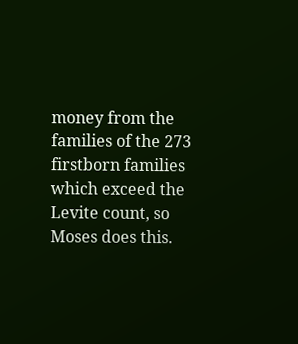money from the families of the 273 firstborn families which exceed the Levite count, so Moses does this.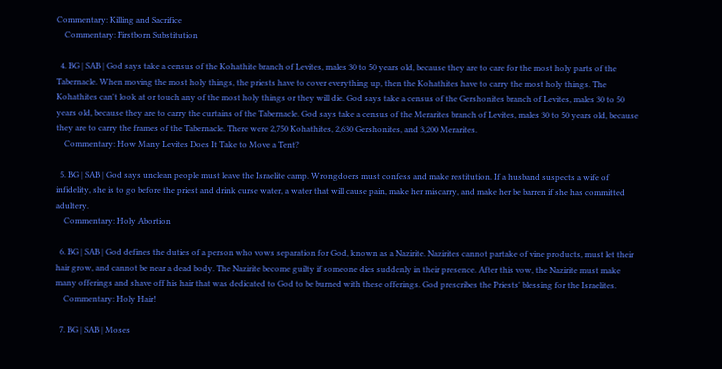Commentary: Killing and Sacrifice
    Commentary: Firstborn Substitution

  4. BG | SAB | God says take a census of the Kohathite branch of Levites, males 30 to 50 years old, because they are to care for the most holy parts of the Tabernacle. When moving the most holy things, the priests have to cover everything up, then the Kohathites have to carry the most holy things. The Kohathites can't look at or touch any of the most holy things or they will die. God says take a census of the Gershonites branch of Levites, males 30 to 50 years old, because they are to carry the curtains of the Tabernacle. God says take a census of the Merarites branch of Levites, males 30 to 50 years old, because they are to carry the frames of the Tabernacle. There were 2,750 Kohathites, 2,630 Gershonites, and 3,200 Merarites.
    Commentary: How Many Levites Does It Take to Move a Tent?

  5. BG | SAB | God says unclean people must leave the Israelite camp. Wrongdoers must confess and make restitution. If a husband suspects a wife of infidelity, she is to go before the priest and drink curse water, a water that will cause pain, make her miscarry, and make her be barren if she has committed adultery.
    Commentary: Holy Abortion

  6. BG | SAB | God defines the duties of a person who vows separation for God, known as a Nazirite. Nazirites cannot partake of vine products, must let their hair grow, and cannot be near a dead body. The Nazirite become guilty if someone dies suddenly in their presence. After this vow, the Nazirite must make many offerings and shave off his hair that was dedicated to God to be burned with these offerings. God prescribes the Priests' blessing for the Israelites.
    Commentary: Holy Hair!

  7. BG | SAB | Moses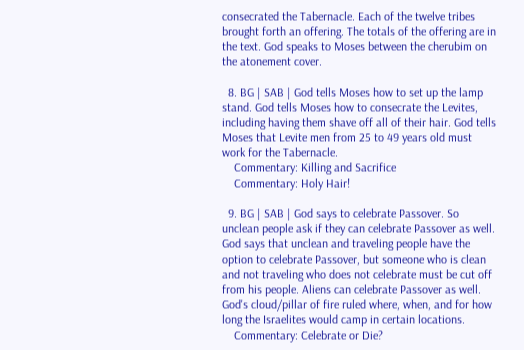consecrated the Tabernacle. Each of the twelve tribes brought forth an offering. The totals of the offering are in the text. God speaks to Moses between the cherubim on the atonement cover.

  8. BG | SAB | God tells Moses how to set up the lamp stand. God tells Moses how to consecrate the Levites, including having them shave off all of their hair. God tells Moses that Levite men from 25 to 49 years old must work for the Tabernacle.
    Commentary: Killing and Sacrifice
    Commentary: Holy Hair!

  9. BG | SAB | God says to celebrate Passover. So unclean people ask if they can celebrate Passover as well. God says that unclean and traveling people have the option to celebrate Passover, but someone who is clean and not traveling who does not celebrate must be cut off from his people. Aliens can celebrate Passover as well. God's cloud/pillar of fire ruled where, when, and for how long the Israelites would camp in certain locations.
    Commentary: Celebrate or Die?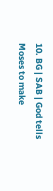10. BG | SAB | God tells Moses to make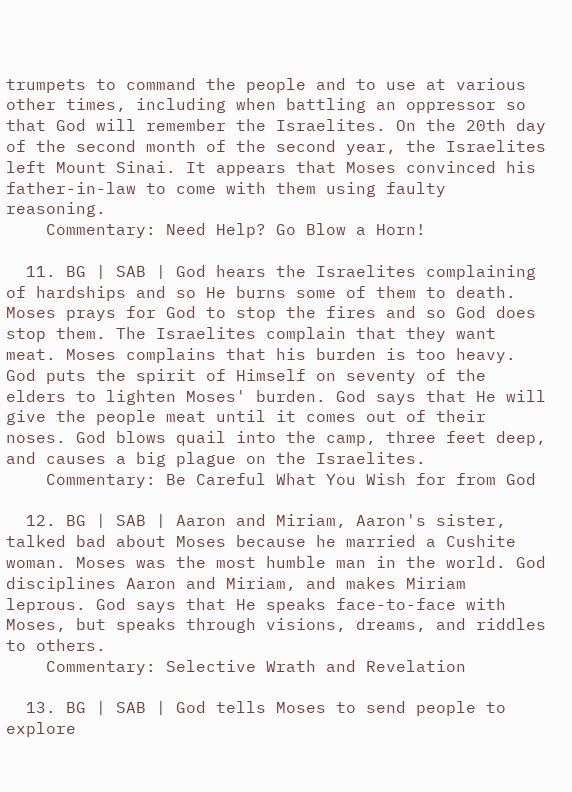trumpets to command the people and to use at various other times, including when battling an oppressor so that God will remember the Israelites. On the 20th day of the second month of the second year, the Israelites left Mount Sinai. It appears that Moses convinced his father-in-law to come with them using faulty reasoning.
    Commentary: Need Help? Go Blow a Horn!

  11. BG | SAB | God hears the Israelites complaining of hardships and so He burns some of them to death. Moses prays for God to stop the fires and so God does stop them. The Israelites complain that they want meat. Moses complains that his burden is too heavy. God puts the spirit of Himself on seventy of the elders to lighten Moses' burden. God says that He will give the people meat until it comes out of their noses. God blows quail into the camp, three feet deep, and causes a big plague on the Israelites.
    Commentary: Be Careful What You Wish for from God

  12. BG | SAB | Aaron and Miriam, Aaron's sister, talked bad about Moses because he married a Cushite woman. Moses was the most humble man in the world. God disciplines Aaron and Miriam, and makes Miriam leprous. God says that He speaks face-to-face with Moses, but speaks through visions, dreams, and riddles to others.
    Commentary: Selective Wrath and Revelation

  13. BG | SAB | God tells Moses to send people to explore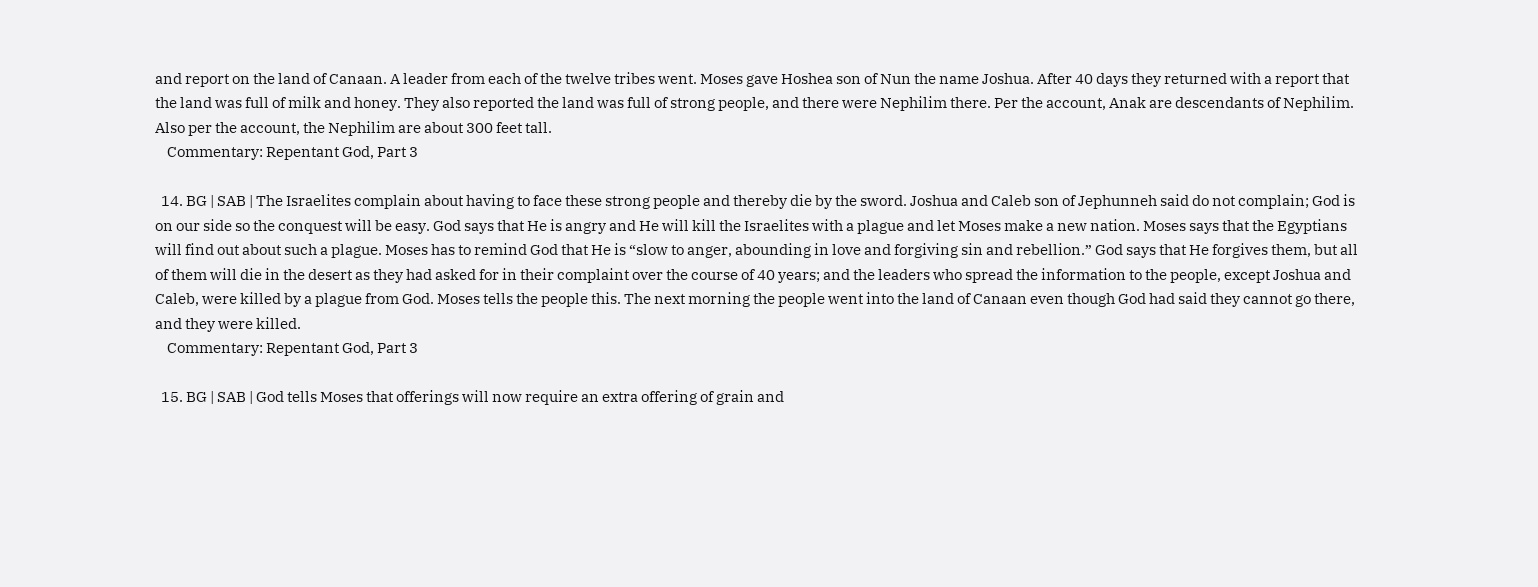and report on the land of Canaan. A leader from each of the twelve tribes went. Moses gave Hoshea son of Nun the name Joshua. After 40 days they returned with a report that the land was full of milk and honey. They also reported the land was full of strong people, and there were Nephilim there. Per the account, Anak are descendants of Nephilim. Also per the account, the Nephilim are about 300 feet tall.
    Commentary: Repentant God, Part 3

  14. BG | SAB | The Israelites complain about having to face these strong people and thereby die by the sword. Joshua and Caleb son of Jephunneh said do not complain; God is on our side so the conquest will be easy. God says that He is angry and He will kill the Israelites with a plague and let Moses make a new nation. Moses says that the Egyptians will find out about such a plague. Moses has to remind God that He is “slow to anger, abounding in love and forgiving sin and rebellion.” God says that He forgives them, but all of them will die in the desert as they had asked for in their complaint over the course of 40 years; and the leaders who spread the information to the people, except Joshua and Caleb, were killed by a plague from God. Moses tells the people this. The next morning the people went into the land of Canaan even though God had said they cannot go there, and they were killed.
    Commentary: Repentant God, Part 3

  15. BG | SAB | God tells Moses that offerings will now require an extra offering of grain and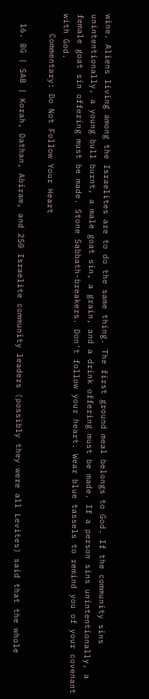wine. Aliens living among the Israelites are to do the same thing. The first ground meal belongs to God. If the community sins unintentionally, a young bull burnt, a male goat sin, a grain, and a drink offering must be made. If a person sins unintentionally, a female goat sin offering must be made. Stone Sabbath-breakers. Don't follow your heart. Wear blue tassels to remind you of your covenant with God.
    Commentary: Do Not Follow Your Heart

  16. BG | SAB | Korah, Dathan, Abiram, and 250 Israelite community leaders (possibly they were all Levites) said that the whole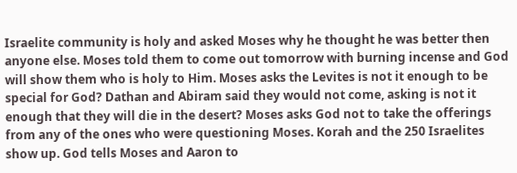Israelite community is holy and asked Moses why he thought he was better then anyone else. Moses told them to come out tomorrow with burning incense and God will show them who is holy to Him. Moses asks the Levites is not it enough to be special for God? Dathan and Abiram said they would not come, asking is not it enough that they will die in the desert? Moses asks God not to take the offerings from any of the ones who were questioning Moses. Korah and the 250 Israelites show up. God tells Moses and Aaron to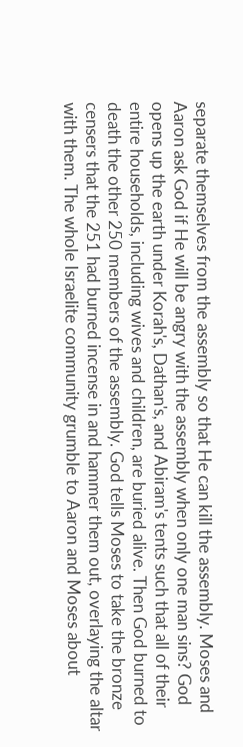separate themselves from the assembly so that He can kill the assembly. Moses and Aaron ask God if He will be angry with the assembly when only one man sins? God opens up the earth under Korah's, Dathan's, and Abiram's tents such that all of their entire households, including wives and children, are buried alive. Then God burned to death the other 250 members of the assembly. God tells Moses to take the bronze censers that the 251 had burned incense in and hammer them out, overlaying the altar with them. The whole Israelite community grumble to Aaron and Moses about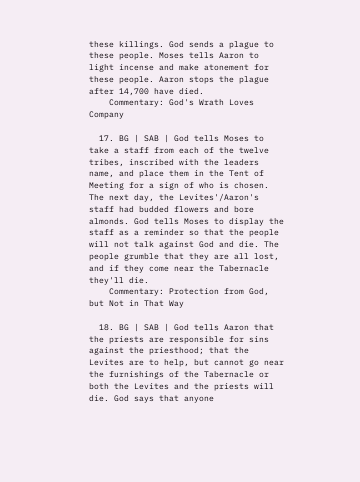these killings. God sends a plague to these people. Moses tells Aaron to light incense and make atonement for these people. Aaron stops the plague after 14,700 have died.
    Commentary: God's Wrath Loves Company

  17. BG | SAB | God tells Moses to take a staff from each of the twelve tribes, inscribed with the leaders name, and place them in the Tent of Meeting for a sign of who is chosen. The next day, the Levites'/Aaron's staff had budded flowers and bore almonds. God tells Moses to display the staff as a reminder so that the people will not talk against God and die. The people grumble that they are all lost, and if they come near the Tabernacle they'll die.
    Commentary: Protection from God, but Not in That Way

  18. BG | SAB | God tells Aaron that the priests are responsible for sins against the priesthood; that the Levites are to help, but cannot go near the furnishings of the Tabernacle or both the Levites and the priests will die. God says that anyone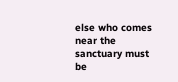else who comes near the sanctuary must be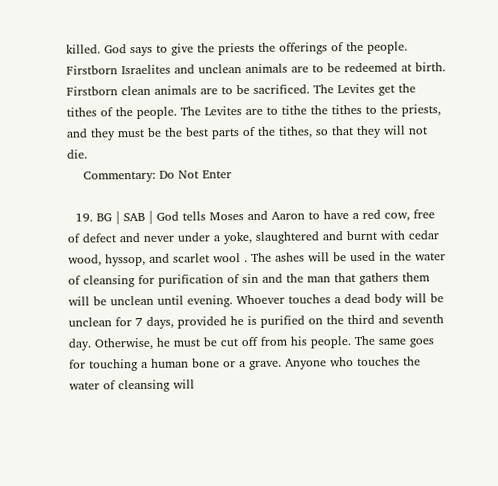killed. God says to give the priests the offerings of the people. Firstborn Israelites and unclean animals are to be redeemed at birth. Firstborn clean animals are to be sacrificed. The Levites get the tithes of the people. The Levites are to tithe the tithes to the priests, and they must be the best parts of the tithes, so that they will not die.
    Commentary: Do Not Enter

  19. BG | SAB | God tells Moses and Aaron to have a red cow, free of defect and never under a yoke, slaughtered and burnt with cedar wood, hyssop, and scarlet wool . The ashes will be used in the water of cleansing for purification of sin and the man that gathers them will be unclean until evening. Whoever touches a dead body will be unclean for 7 days, provided he is purified on the third and seventh day. Otherwise, he must be cut off from his people. The same goes for touching a human bone or a grave. Anyone who touches the water of cleansing will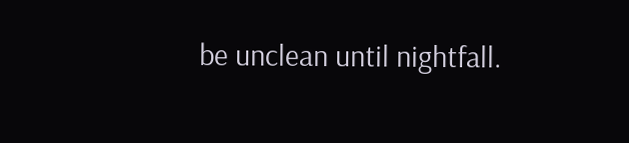be unclean until nightfall.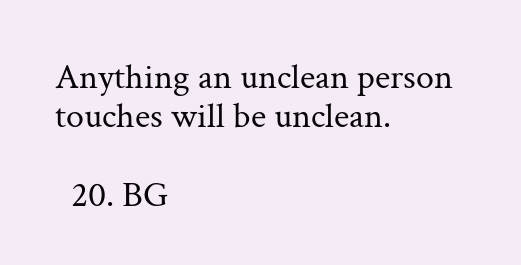Anything an unclean person touches will be unclean.

  20. BG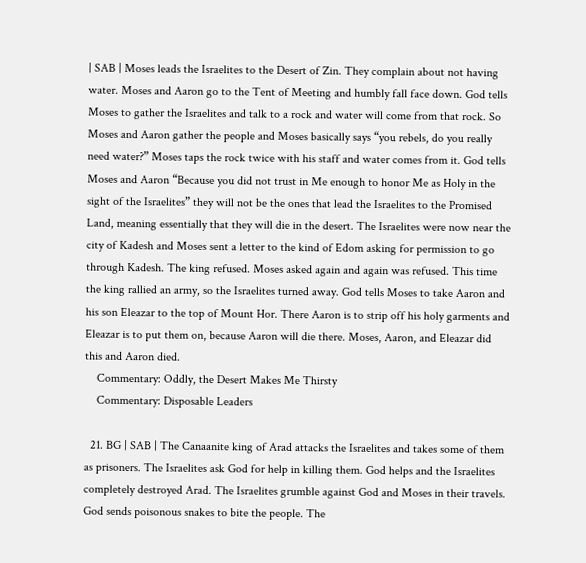| SAB | Moses leads the Israelites to the Desert of Zin. They complain about not having water. Moses and Aaron go to the Tent of Meeting and humbly fall face down. God tells Moses to gather the Israelites and talk to a rock and water will come from that rock. So Moses and Aaron gather the people and Moses basically says “you rebels, do you really need water?” Moses taps the rock twice with his staff and water comes from it. God tells Moses and Aaron “Because you did not trust in Me enough to honor Me as Holy in the sight of the Israelites” they will not be the ones that lead the Israelites to the Promised Land, meaning essentially that they will die in the desert. The Israelites were now near the city of Kadesh and Moses sent a letter to the kind of Edom asking for permission to go through Kadesh. The king refused. Moses asked again and again was refused. This time the king rallied an army, so the Israelites turned away. God tells Moses to take Aaron and his son Eleazar to the top of Mount Hor. There Aaron is to strip off his holy garments and Eleazar is to put them on, because Aaron will die there. Moses, Aaron, and Eleazar did this and Aaron died.
    Commentary: Oddly, the Desert Makes Me Thirsty
    Commentary: Disposable Leaders

  21. BG | SAB | The Canaanite king of Arad attacks the Israelites and takes some of them as prisoners. The Israelites ask God for help in killing them. God helps and the Israelites completely destroyed Arad. The Israelites grumble against God and Moses in their travels. God sends poisonous snakes to bite the people. The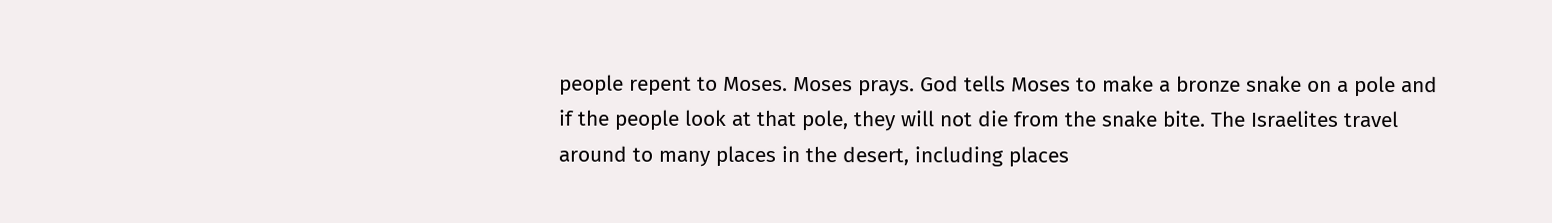people repent to Moses. Moses prays. God tells Moses to make a bronze snake on a pole and if the people look at that pole, they will not die from the snake bite. The Israelites travel around to many places in the desert, including places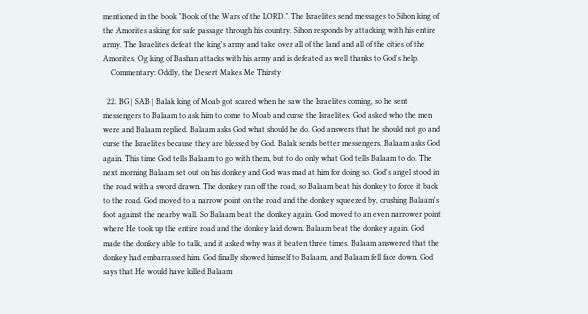mentioned in the book "Book of the Wars of the LORD." The Israelites send messages to Sihon king of the Amorites asking for safe passage through his country. Sihon responds by attacking with his entire army. The Israelites defeat the king's army and take over all of the land and all of the cities of the Amorites. Og king of Bashan attacks with his army and is defeated as well thanks to God's help.
    Commentary: Oddly, the Desert Makes Me Thirsty

  22. BG | SAB | Balak king of Moab got scared when he saw the Israelites coming, so he sent messengers to Balaam to ask him to come to Moab and curse the Israelites. God asked who the men were and Balaam replied. Balaam asks God what should he do. God answers that he should not go and curse the Israelites because they are blessed by God. Balak sends better messengers. Balaam asks God again. This time God tells Balaam to go with them, but to do only what God tells Balaam to do. The next morning Balaam set out on his donkey and God was mad at him for doing so. God's angel stood in the road with a sword drawn. The donkey ran off the road, so Balaam beat his donkey to force it back to the road. God moved to a narrow point on the road and the donkey squeezed by, crushing Balaam's foot against the nearby wall. So Balaam beat the donkey again. God moved to an even narrower point where He took up the entire road and the donkey laid down. Balaam beat the donkey again. God made the donkey able to talk, and it asked why was it beaten three times. Balaam answered that the donkey had embarrassed him. God finally showed himself to Balaam, and Balaam fell face down. God says that He would have killed Balaam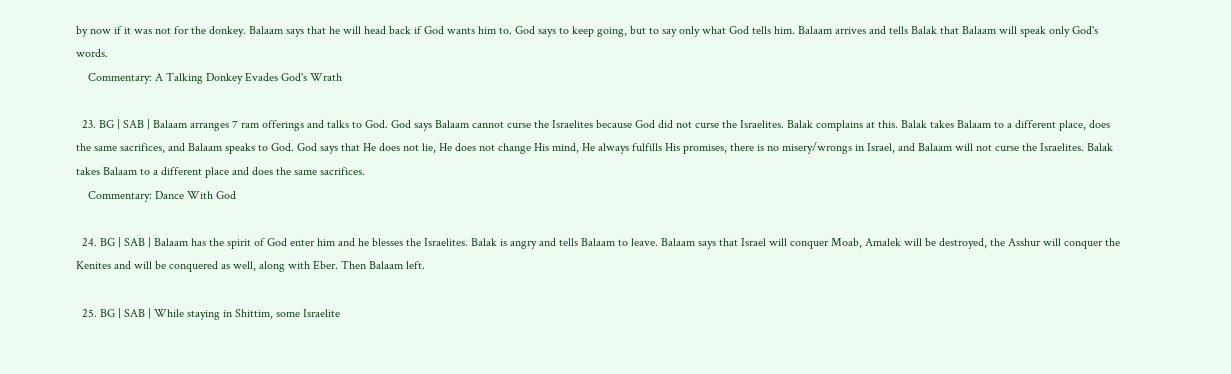by now if it was not for the donkey. Balaam says that he will head back if God wants him to. God says to keep going, but to say only what God tells him. Balaam arrives and tells Balak that Balaam will speak only God's words.
    Commentary: A Talking Donkey Evades God's Wrath

  23. BG | SAB | Balaam arranges 7 ram offerings and talks to God. God says Balaam cannot curse the Israelites because God did not curse the Israelites. Balak complains at this. Balak takes Balaam to a different place, does the same sacrifices, and Balaam speaks to God. God says that He does not lie, He does not change His mind, He always fulfills His promises, there is no misery/wrongs in Israel, and Balaam will not curse the Israelites. Balak takes Balaam to a different place and does the same sacrifices.
    Commentary: Dance With God

  24. BG | SAB | Balaam has the spirit of God enter him and he blesses the Israelites. Balak is angry and tells Balaam to leave. Balaam says that Israel will conquer Moab, Amalek will be destroyed, the Asshur will conquer the Kenites and will be conquered as well, along with Eber. Then Balaam left.

  25. BG | SAB | While staying in Shittim, some Israelite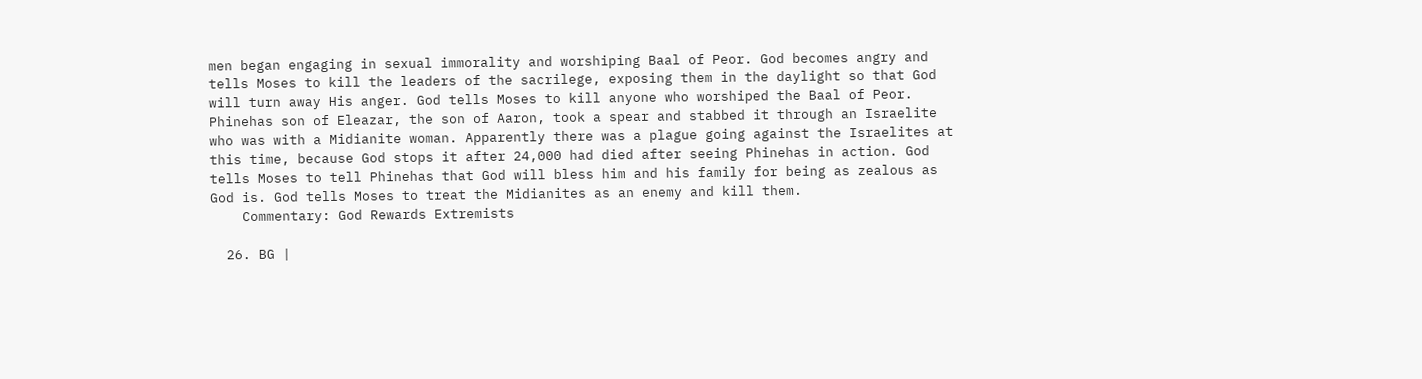men began engaging in sexual immorality and worshiping Baal of Peor. God becomes angry and tells Moses to kill the leaders of the sacrilege, exposing them in the daylight so that God will turn away His anger. God tells Moses to kill anyone who worshiped the Baal of Peor. Phinehas son of Eleazar, the son of Aaron, took a spear and stabbed it through an Israelite who was with a Midianite woman. Apparently there was a plague going against the Israelites at this time, because God stops it after 24,000 had died after seeing Phinehas in action. God tells Moses to tell Phinehas that God will bless him and his family for being as zealous as God is. God tells Moses to treat the Midianites as an enemy and kill them.
    Commentary: God Rewards Extremists

  26. BG |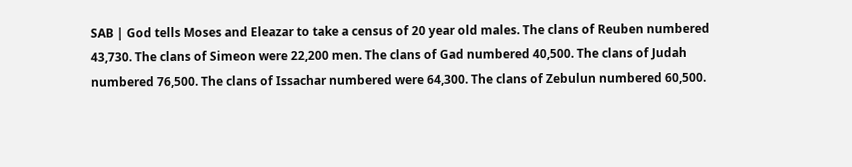SAB | God tells Moses and Eleazar to take a census of 20 year old males. The clans of Reuben numbered 43,730. The clans of Simeon were 22,200 men. The clans of Gad numbered 40,500. The clans of Judah numbered 76,500. The clans of Issachar numbered were 64,300. The clans of Zebulun numbered 60,500.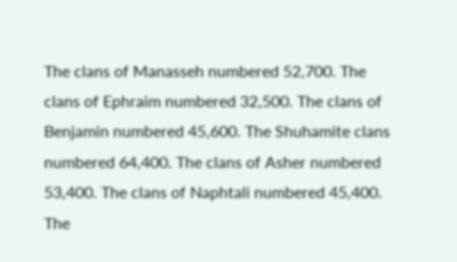The clans of Manasseh numbered 52,700. The clans of Ephraim numbered 32,500. The clans of Benjamin numbered 45,600. The Shuhamite clans numbered 64,400. The clans of Asher numbered 53,400. The clans of Naphtali numbered 45,400. The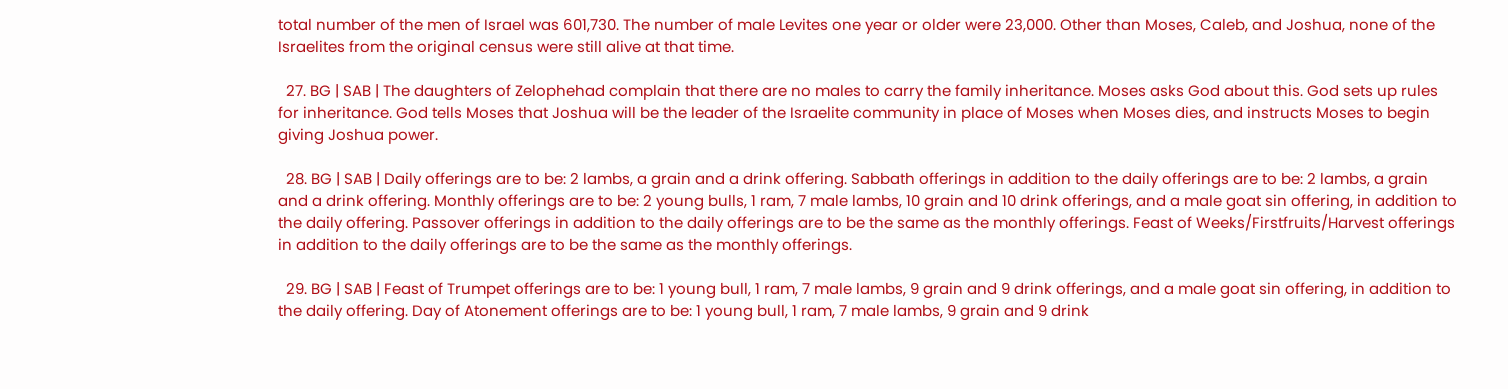total number of the men of Israel was 601,730. The number of male Levites one year or older were 23,000. Other than Moses, Caleb, and Joshua, none of the Israelites from the original census were still alive at that time.

  27. BG | SAB | The daughters of Zelophehad complain that there are no males to carry the family inheritance. Moses asks God about this. God sets up rules for inheritance. God tells Moses that Joshua will be the leader of the Israelite community in place of Moses when Moses dies, and instructs Moses to begin giving Joshua power.

  28. BG | SAB | Daily offerings are to be: 2 lambs, a grain and a drink offering. Sabbath offerings in addition to the daily offerings are to be: 2 lambs, a grain and a drink offering. Monthly offerings are to be: 2 young bulls, 1 ram, 7 male lambs, 10 grain and 10 drink offerings, and a male goat sin offering, in addition to the daily offering. Passover offerings in addition to the daily offerings are to be the same as the monthly offerings. Feast of Weeks/Firstfruits/Harvest offerings in addition to the daily offerings are to be the same as the monthly offerings.

  29. BG | SAB | Feast of Trumpet offerings are to be: 1 young bull, 1 ram, 7 male lambs, 9 grain and 9 drink offerings, and a male goat sin offering, in addition to the daily offering. Day of Atonement offerings are to be: 1 young bull, 1 ram, 7 male lambs, 9 grain and 9 drink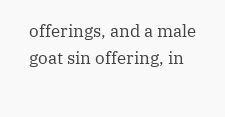offerings, and a male goat sin offering, in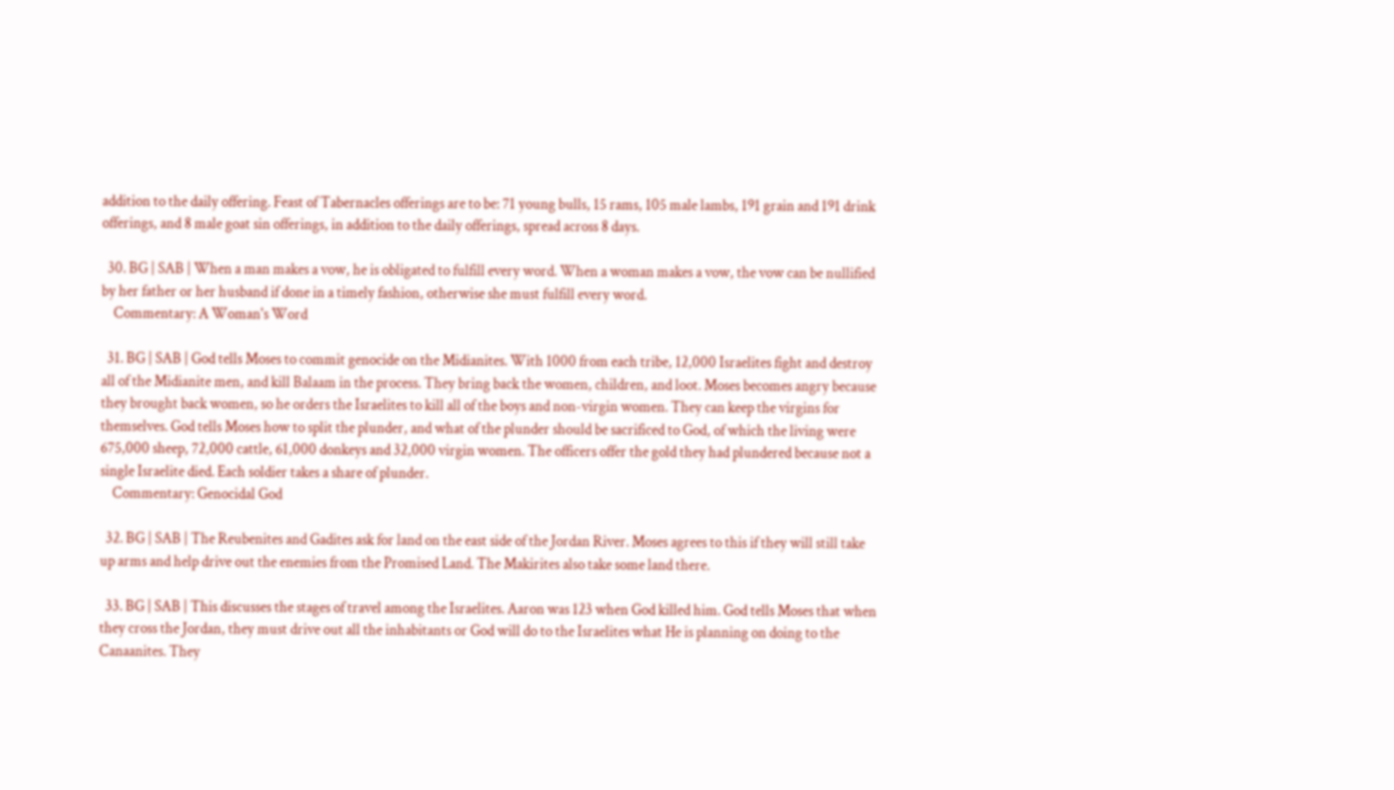addition to the daily offering. Feast of Tabernacles offerings are to be: 71 young bulls, 15 rams, 105 male lambs, 191 grain and 191 drink offerings, and 8 male goat sin offerings, in addition to the daily offerings, spread across 8 days.

  30. BG | SAB | When a man makes a vow, he is obligated to fulfill every word. When a woman makes a vow, the vow can be nullified by her father or her husband if done in a timely fashion, otherwise she must fulfill every word.
    Commentary: A Woman's Word

  31. BG | SAB | God tells Moses to commit genocide on the Midianites. With 1000 from each tribe, 12,000 Israelites fight and destroy all of the Midianite men, and kill Balaam in the process. They bring back the women, children, and loot. Moses becomes angry because they brought back women, so he orders the Israelites to kill all of the boys and non-virgin women. They can keep the virgins for themselves. God tells Moses how to split the plunder, and what of the plunder should be sacrificed to God, of which the living were 675,000 sheep, 72,000 cattle, 61,000 donkeys and 32,000 virgin women. The officers offer the gold they had plundered because not a single Israelite died. Each soldier takes a share of plunder.
    Commentary: Genocidal God

  32. BG | SAB | The Reubenites and Gadites ask for land on the east side of the Jordan River. Moses agrees to this if they will still take up arms and help drive out the enemies from the Promised Land. The Makirites also take some land there.

  33. BG | SAB | This discusses the stages of travel among the Israelites. Aaron was 123 when God killed him. God tells Moses that when they cross the Jordan, they must drive out all the inhabitants or God will do to the Israelites what He is planning on doing to the Canaanites. They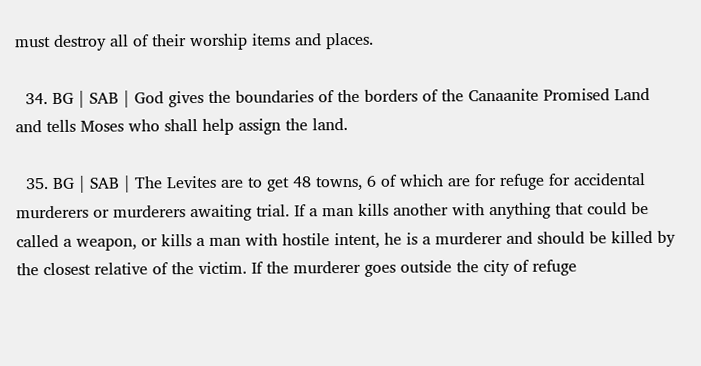must destroy all of their worship items and places.

  34. BG | SAB | God gives the boundaries of the borders of the Canaanite Promised Land and tells Moses who shall help assign the land.

  35. BG | SAB | The Levites are to get 48 towns, 6 of which are for refuge for accidental murderers or murderers awaiting trial. If a man kills another with anything that could be called a weapon, or kills a man with hostile intent, he is a murderer and should be killed by the closest relative of the victim. If the murderer goes outside the city of refuge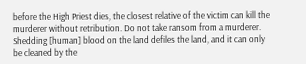before the High Priest dies, the closest relative of the victim can kill the murderer without retribution. Do not take ransom from a murderer. Shedding [human] blood on the land defiles the land, and it can only be cleaned by the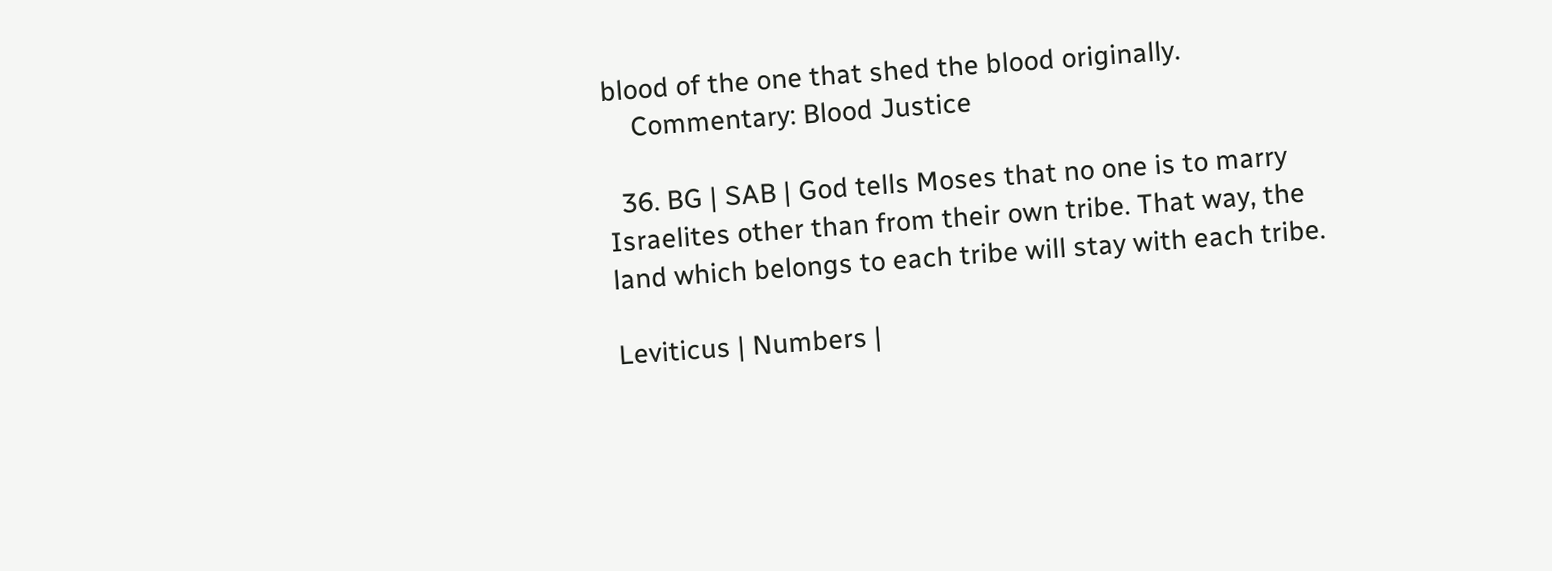blood of the one that shed the blood originally.
    Commentary: Blood Justice

  36. BG | SAB | God tells Moses that no one is to marry Israelites other than from their own tribe. That way, the land which belongs to each tribe will stay with each tribe.

Leviticus | Numbers |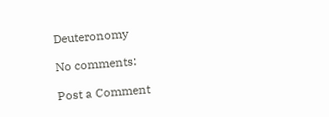Deuteronomy

No comments:

Post a Comment